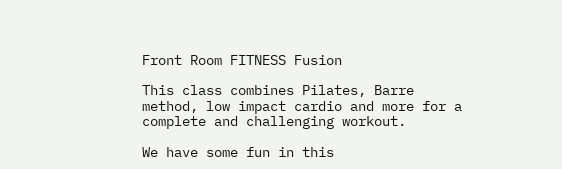Front Room FITNESS Fusion

This class combines Pilates, Barre method, low impact cardio and more for a complete and challenging workout.

We have some fun in this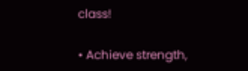class!

• Achieve strength,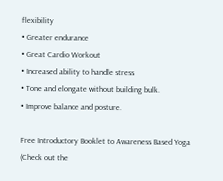flexibility
• Greater endurance
• Great Cardio Workout
• Increased ability to handle stress
• Tone and elongate without building bulk.
• Improve balance and posture.

Free Introductory Booklet to Awareness Based Yoga (Check out the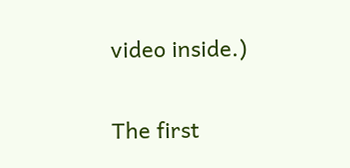video inside.)

The first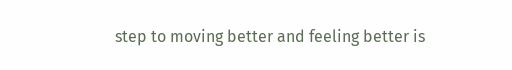step to moving better and feeling better is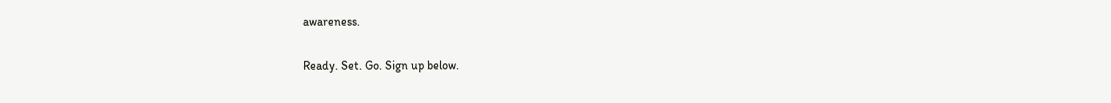awareness.

Ready. Set. Go. Sign up below.